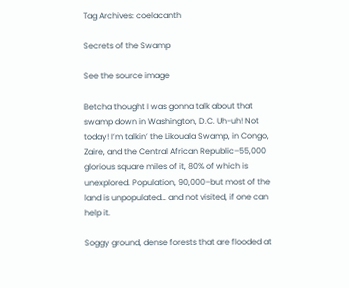Tag Archives: coelacanth

Secrets of the Swamp

See the source image

Betcha thought I was gonna talk about that swamp down in Washington, D.C. Uh-uh! Not today! I’m talkin’ the Likouala Swamp, in Congo, Zaire, and the Central African Republic–55,000 glorious square miles of it, 80% of which is unexplored. Population, 90,000–but most of the land is unpopulated… and not visited, if one can help it.

Soggy ground, dense forests that are flooded at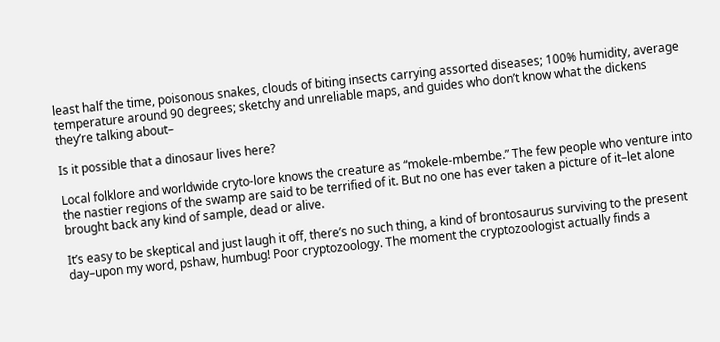least half the time, poisonous snakes, clouds of biting insects carrying assorted diseases; 100% humidity, average temperature around 90 degrees; sketchy and unreliable maps, and guides who don’t know what the dickens they’re talking about–

Is it possible that a dinosaur lives here?

Local folklore and worldwide cryto-lore knows the creature as “mokele-mbembe.” The few people who venture into the nastier regions of the swamp are said to be terrified of it. But no one has ever taken a picture of it–let alone brought back any kind of sample, dead or alive.

It’s easy to be skeptical and just laugh it off, there’s no such thing, a kind of brontosaurus surviving to the present day–upon my word, pshaw, humbug! Poor cryptozoology. The moment the cryptozoologist actually finds a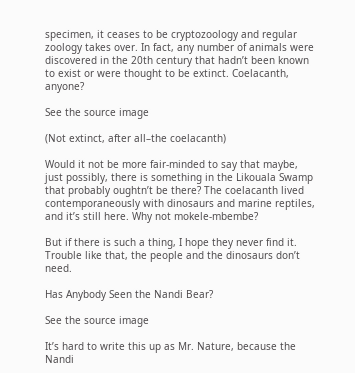specimen, it ceases to be cryptozoology and regular zoology takes over. In fact, any number of animals were discovered in the 20th century that hadn’t been known to exist or were thought to be extinct. Coelacanth, anyone?

See the source image

(Not extinct, after all–the coelacanth)

Would it not be more fair-minded to say that maybe, just possibly, there is something in the Likouala Swamp that probably oughtn’t be there? The coelacanth lived contemporaneously with dinosaurs and marine reptiles, and it’s still here. Why not mokele-mbembe?

But if there is such a thing, I hope they never find it. Trouble like that, the people and the dinosaurs don’t need.

Has Anybody Seen the Nandi Bear?

See the source image

It’s hard to write this up as Mr. Nature, because the Nandi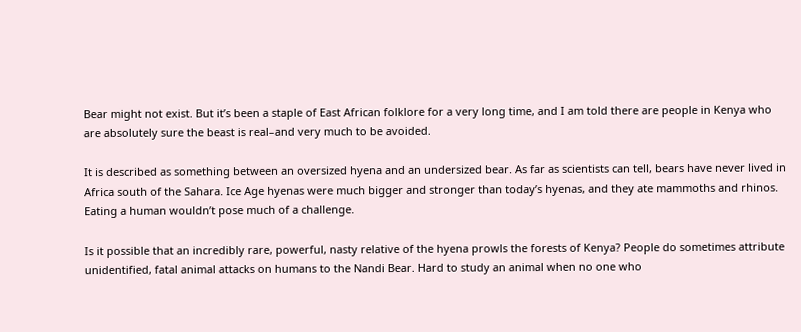Bear might not exist. But it’s been a staple of East African folklore for a very long time, and I am told there are people in Kenya who are absolutely sure the beast is real–and very much to be avoided.

It is described as something between an oversized hyena and an undersized bear. As far as scientists can tell, bears have never lived in Africa south of the Sahara. Ice Age hyenas were much bigger and stronger than today’s hyenas, and they ate mammoths and rhinos. Eating a human wouldn’t pose much of a challenge.

Is it possible that an incredibly rare, powerful, nasty relative of the hyena prowls the forests of Kenya? People do sometimes attribute unidentified, fatal animal attacks on humans to the Nandi Bear. Hard to study an animal when no one who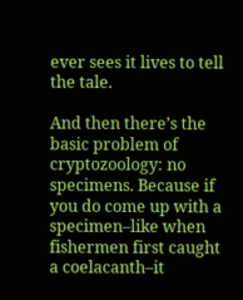ever sees it lives to tell the tale.

And then there’s the basic problem of cryptozoology: no specimens. Because if you do come up with a specimen–like when fishermen first caught a coelacanth–it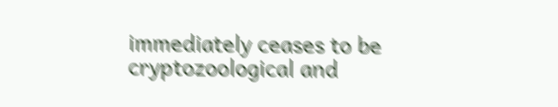immediately ceases to be cryptozoological and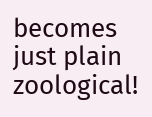becomes just plain zoological!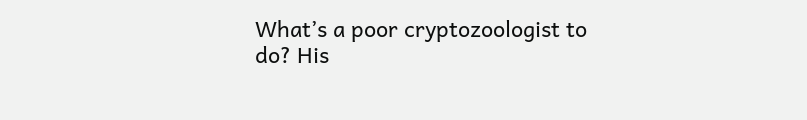What’s a poor cryptozoologist to do? His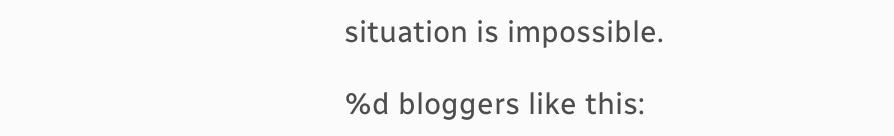situation is impossible.

%d bloggers like this: